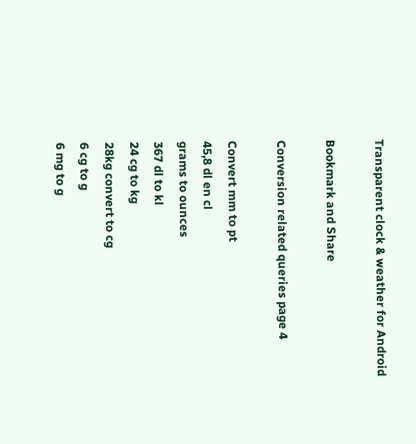Transparent clock & weather for Android

Bookmark and Share

Conversion related queries page 4

Convert mm to pt
45,8 dl en cl
grams to ounces
367 dl to kl
24 cg to kg
28kg convert to cg
6 cg to g
6 mg to g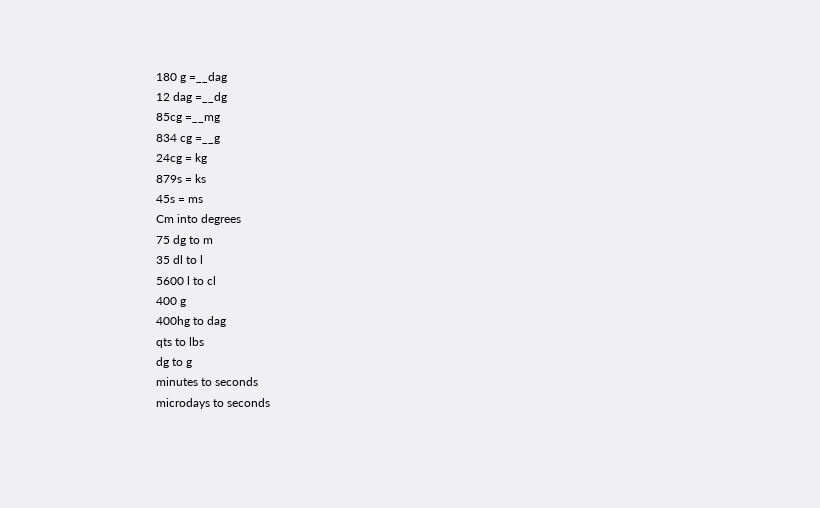180 g =__dag
12 dag =__dg
85cg =__mg
834 cg =__g
24cg = kg
879s = ks
45s = ms
Cm into degrees
75 dg to m
35 dl to l
5600 l to cl
400 g
400hg to dag
qts to lbs
dg to g
minutes to seconds
microdays to seconds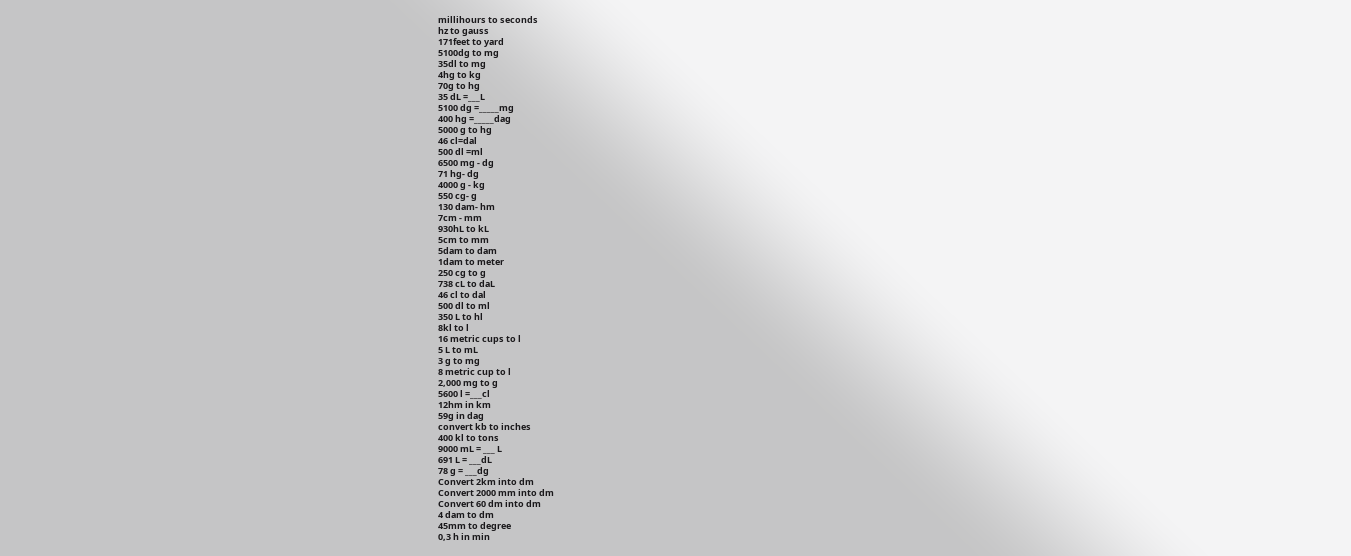millihours to seconds
hz to gauss
171feet to yard
5100dg to mg
35dl to mg
4hg to kg
70g to hg
35 dL =___L
5100 dg =_____mg
400 hg =_____dag
5000 g to hg
46 cl=dal
500 dl =ml
6500 mg - dg
71 hg- dg
4000 g - kg
550 cg- g
130 dam- hm
7cm - mm
930hL to kL
5cm to mm
5dam to dam
1dam to meter
250 cg to g
738 cL to daL
46 cl to dal
500 dl to ml
350 L to hl
8kl to l
16 metric cups to l
5 L to mL
3 g to mg
8 metric cup to l
2,000 mg to g
5600 l =___cl
12hm in km
59g in dag
convert kb to inches
400 kl to tons
9000 mL = ___ L
691 L = ___dL
78 g = ___dg
Convert 2km into dm
Convert 2000 mm into dm
Convert 60 dm into dm
4 dam to dm
45mm to degree
0,3 h in min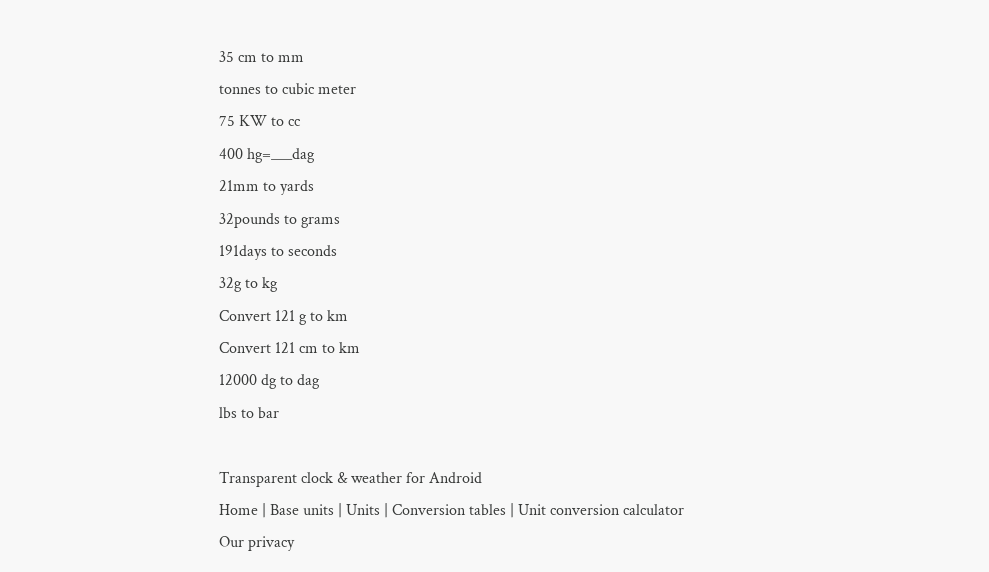35 cm to mm
tonnes to cubic meter
75 KW to cc
400 hg=___dag
21mm to yards
32pounds to grams
191days to seconds
32g to kg
Convert 121 g to km
Convert 121 cm to km
12000 dg to dag
lbs to bar

Transparent clock & weather for Android
Home | Base units | Units | Conversion tables | Unit conversion calculator
Our privacy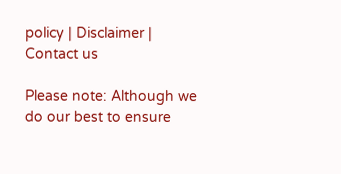policy | Disclaimer | Contact us

Please note: Although we do our best to ensure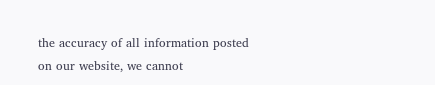the accuracy of all information posted on our website, we cannot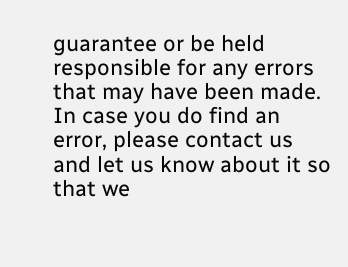guarantee or be held responsible for any errors that may have been made. In case you do find an error, please contact us and let us know about it so that we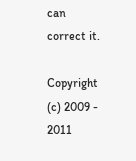can correct it.

Copyright (c) 2009 - 2011